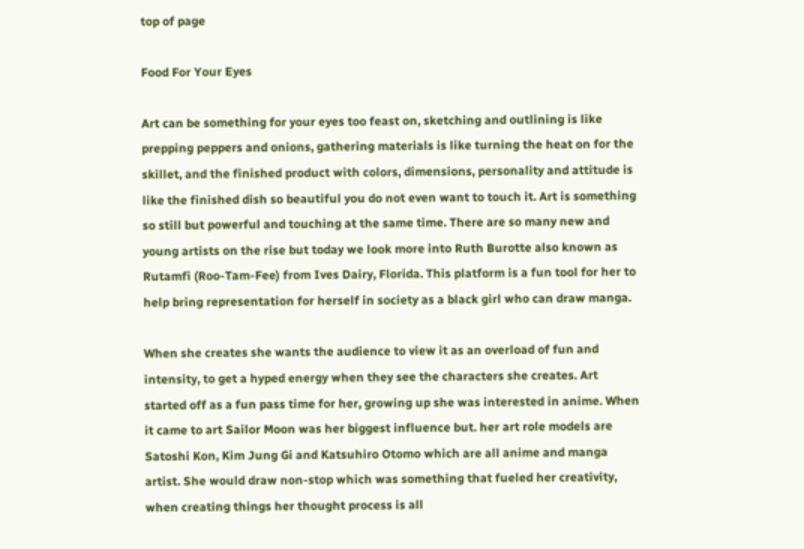top of page

Food For Your Eyes

Art can be something for your eyes too feast on, sketching and outlining is like prepping peppers and onions, gathering materials is like turning the heat on for the skillet, and the finished product with colors, dimensions, personality and attitude is like the finished dish so beautiful you do not even want to touch it. Art is something so still but powerful and touching at the same time. There are so many new and young artists on the rise but today we look more into Ruth Burotte also known as Rutamfi (Roo-Tam-Fee) from Ives Dairy, Florida. This platform is a fun tool for her to help bring representation for herself in society as a black girl who can draw manga.

When she creates she wants the audience to view it as an overload of fun and intensity, to get a hyped energy when they see the characters she creates. Art started off as a fun pass time for her, growing up she was interested in anime. When it came to art Sailor Moon was her biggest influence but. her art role models are Satoshi Kon, Kim Jung Gi and Katsuhiro Otomo which are all anime and manga artist. She would draw non-stop which was something that fueled her creativity, when creating things her thought process is all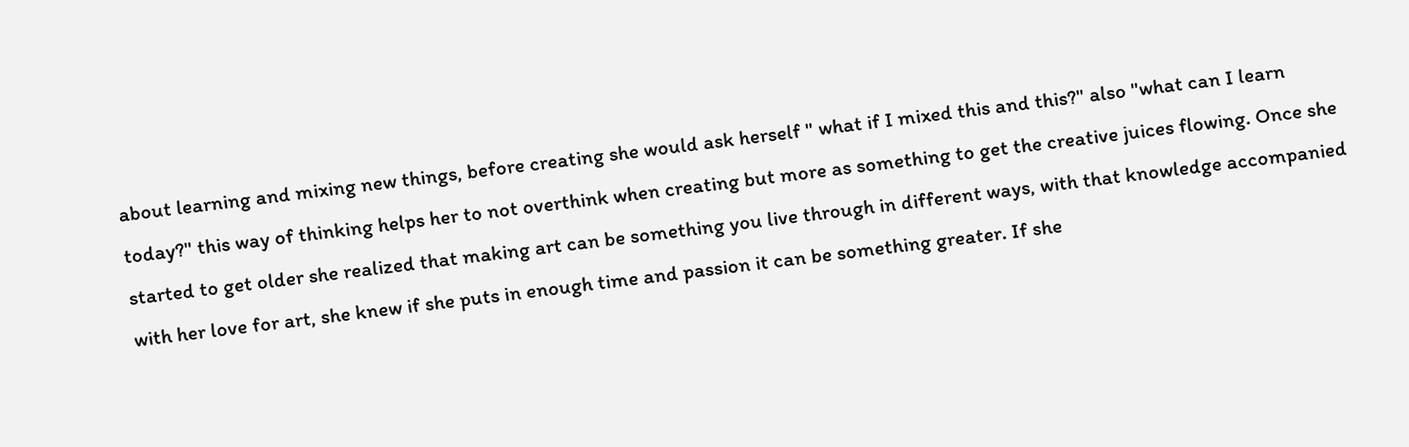about learning and mixing new things, before creating she would ask herself " what if I mixed this and this?" also "what can I learn today?" this way of thinking helps her to not overthink when creating but more as something to get the creative juices flowing. Once she started to get older she realized that making art can be something you live through in different ways, with that knowledge accompanied with her love for art, she knew if she puts in enough time and passion it can be something greater. If she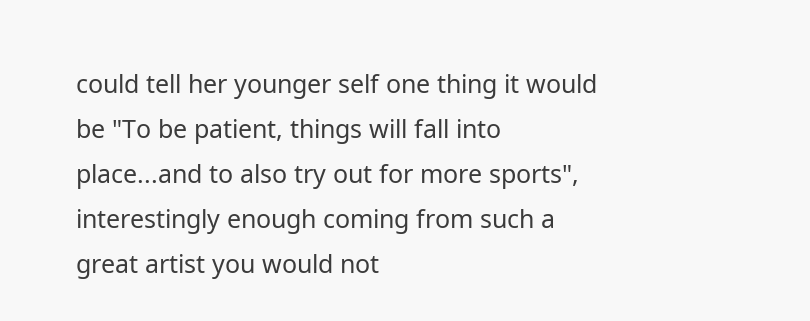could tell her younger self one thing it would be "To be patient, things will fall into place...and to also try out for more sports", interestingly enough coming from such a great artist you would not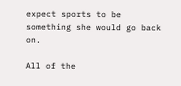expect sports to be something she would go back on.

All of the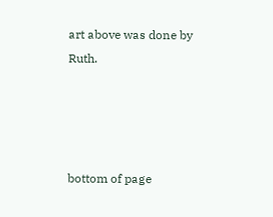art above was done by Ruth.




bottom of page